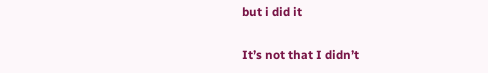but i did it

It’s not that I didn’t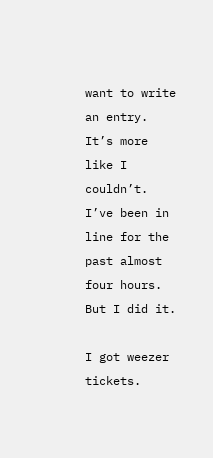want to write an entry. It’s more like I couldn’t. I’ve been in line for the past almost four hours. But I did it.

I got weezer tickets.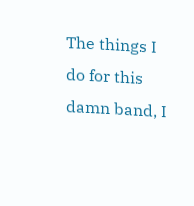The things I do for this damn band, I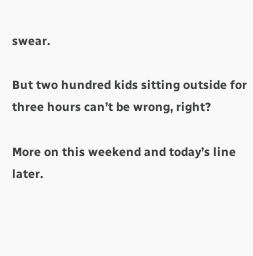swear.

But two hundred kids sitting outside for three hours can’t be wrong, right?

More on this weekend and today’s line later.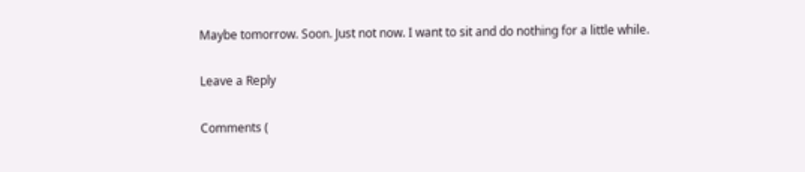Maybe tomorrow. Soon. Just not now. I want to sit and do nothing for a little while.

Leave a Reply

Comments (